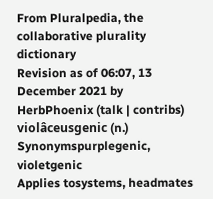From Pluralpedia, the collaborative plurality dictionary
Revision as of 06:07, 13 December 2021 by HerbPhoenix (talk | contribs)
violâceusgenic (n.)
Synonymspurplegenic, violetgenic
Applies tosystems, headmates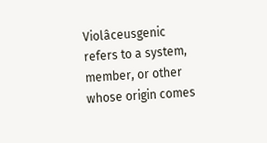Violâceusgenic refers to a system, member, or other whose origin comes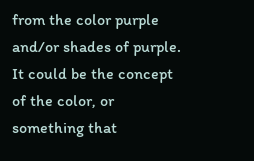from the color purple and/or shades of purple. It could be the concept of the color, or something that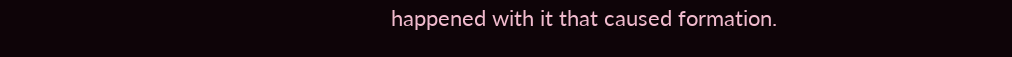happened with it that caused formation.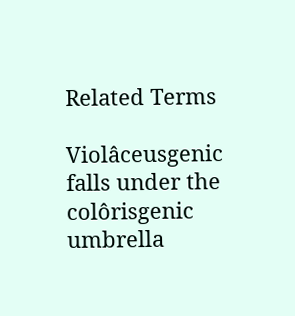Related Terms

Violâceusgenic falls under the colôrisgenic umbrella